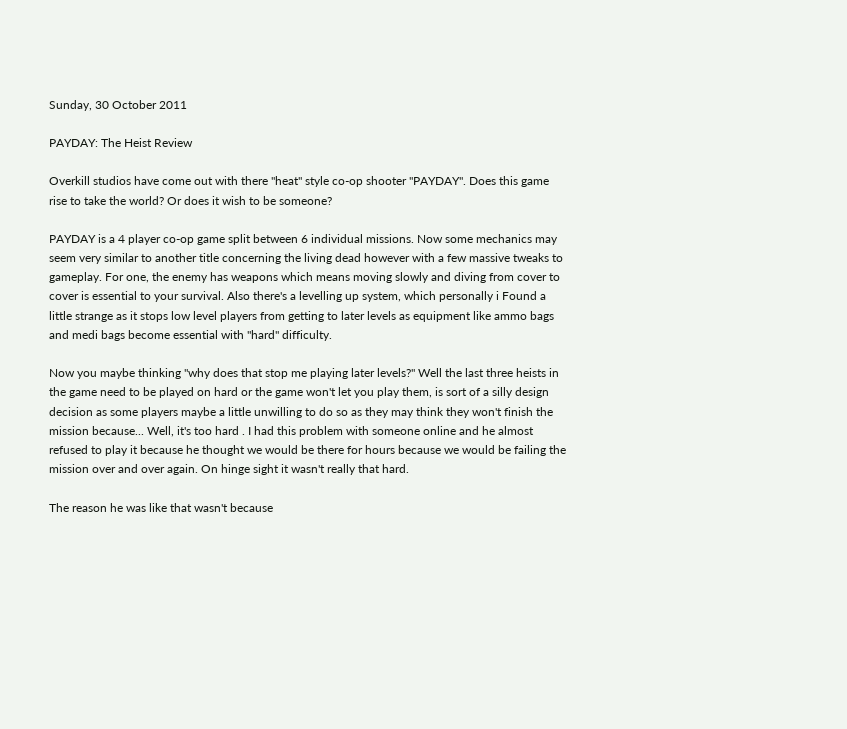Sunday, 30 October 2011

PAYDAY: The Heist Review

Overkill studios have come out with there "heat" style co-op shooter "PAYDAY". Does this game rise to take the world? Or does it wish to be someone?

PAYDAY is a 4 player co-op game split between 6 individual missions. Now some mechanics may seem very similar to another title concerning the living dead however with a few massive tweaks to gameplay. For one, the enemy has weapons which means moving slowly and diving from cover to cover is essential to your survival. Also there's a levelling up system, which personally i Found a little strange as it stops low level players from getting to later levels as equipment like ammo bags and medi bags become essential with "hard" difficulty.

Now you maybe thinking "why does that stop me playing later levels?" Well the last three heists in the game need to be played on hard or the game won't let you play them, is sort of a silly design decision as some players maybe a little unwilling to do so as they may think they won't finish the mission because... Well, it's too hard . I had this problem with someone online and he almost refused to play it because he thought we would be there for hours because we would be failing the mission over and over again. On hinge sight it wasn't really that hard.

The reason he was like that wasn't because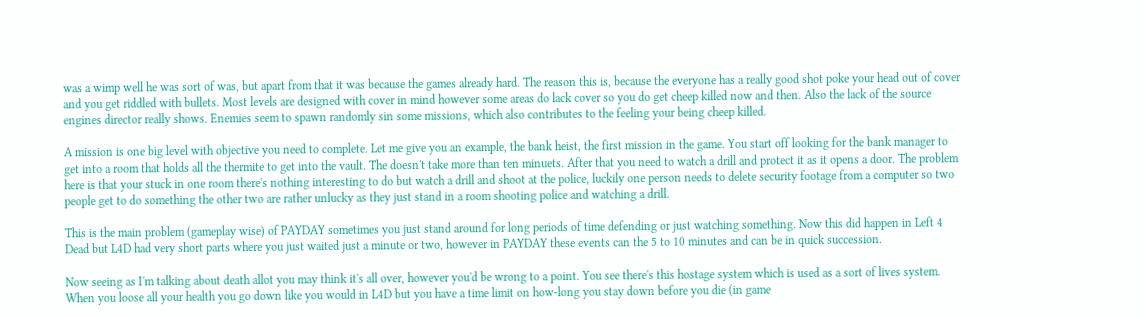was a wimp well he was sort of was, but apart from that it was because the games already hard. The reason this is, because the everyone has a really good shot poke your head out of cover and you get riddled with bullets. Most levels are designed with cover in mind however some areas do lack cover so you do get cheep killed now and then. Also the lack of the source engines director really shows. Enemies seem to spawn randomly sin some missions, which also contributes to the feeling your being cheep killed.

A mission is one big level with objective you need to complete. Let me give you an example, the bank heist, the first mission in the game. You start off looking for the bank manager to get into a room that holds all the thermite to get into the vault. The doesn't take more than ten minuets. After that you need to watch a drill and protect it as it opens a door. The problem here is that your stuck in one room there's nothing interesting to do but watch a drill and shoot at the police, luckily one person needs to delete security footage from a computer so two people get to do something the other two are rather unlucky as they just stand in a room shooting police and watching a drill.

This is the main problem (gameplay wise) of PAYDAY sometimes you just stand around for long periods of time defending or just watching something. Now this did happen in Left 4 Dead but L4D had very short parts where you just waited just a minute or two, however in PAYDAY these events can the 5 to 10 minutes and can be in quick succession.

Now seeing as I'm talking about death allot you may think it's all over, however you'd be wrong to a point. You see there's this hostage system which is used as a sort of lives system. When you loose all your health you go down like you would in L4D but you have a time limit on how-long you stay down before you die (in game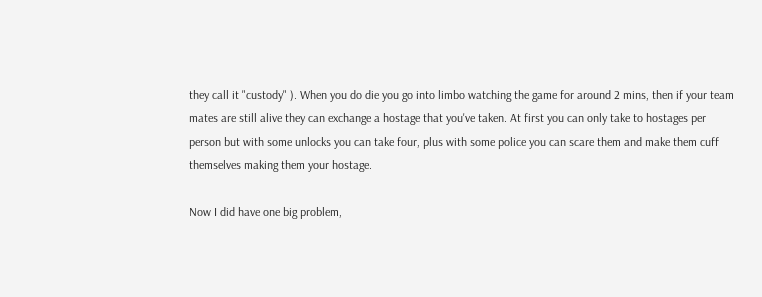they call it "custody" ). When you do die you go into limbo watching the game for around 2 mins, then if your team mates are still alive they can exchange a hostage that you've taken. At first you can only take to hostages per person but with some unlocks you can take four, plus with some police you can scare them and make them cuff themselves making them your hostage.

Now I did have one big problem,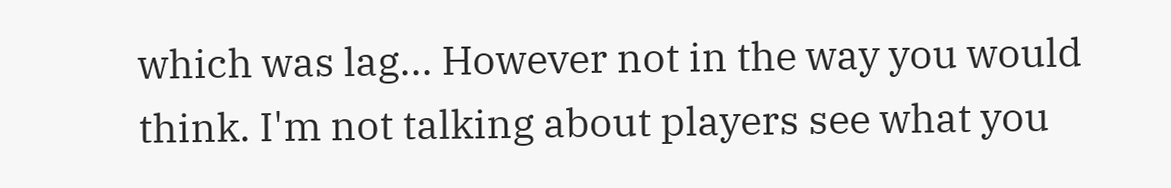which was lag... However not in the way you would think. I'm not talking about players see what you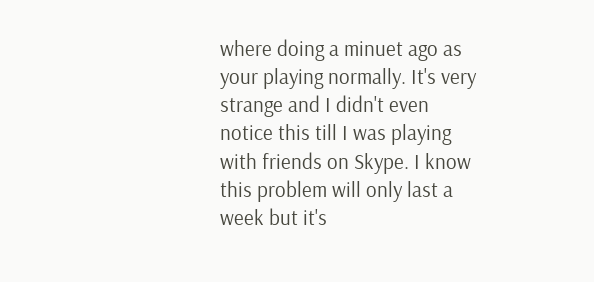where doing a minuet ago as your playing normally. It's very strange and I didn't even notice this till I was playing with friends on Skype. I know this problem will only last a week but it's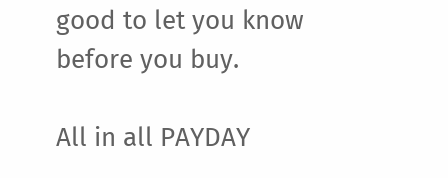good to let you know before you buy.

All in all PAYDAY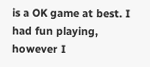is a OK game at best. I had fun playing, however I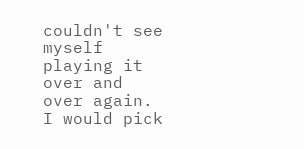couldn't see myself playing it over and over again. I would pick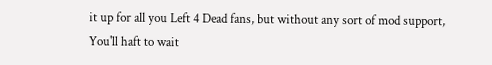it up for all you Left 4 Dead fans, but without any sort of mod support, You'll haft to wait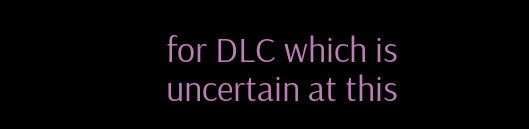for DLC which is uncertain at this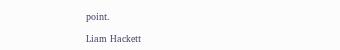point.

Liam Hackett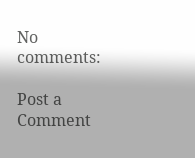No comments:

Post a Comment